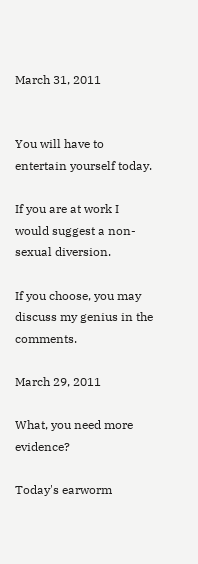March 31, 2011


You will have to entertain yourself today.

If you are at work I would suggest a non-sexual diversion.

If you choose, you may discuss my genius in the comments.

March 29, 2011

What, you need more evidence?

Today's earworm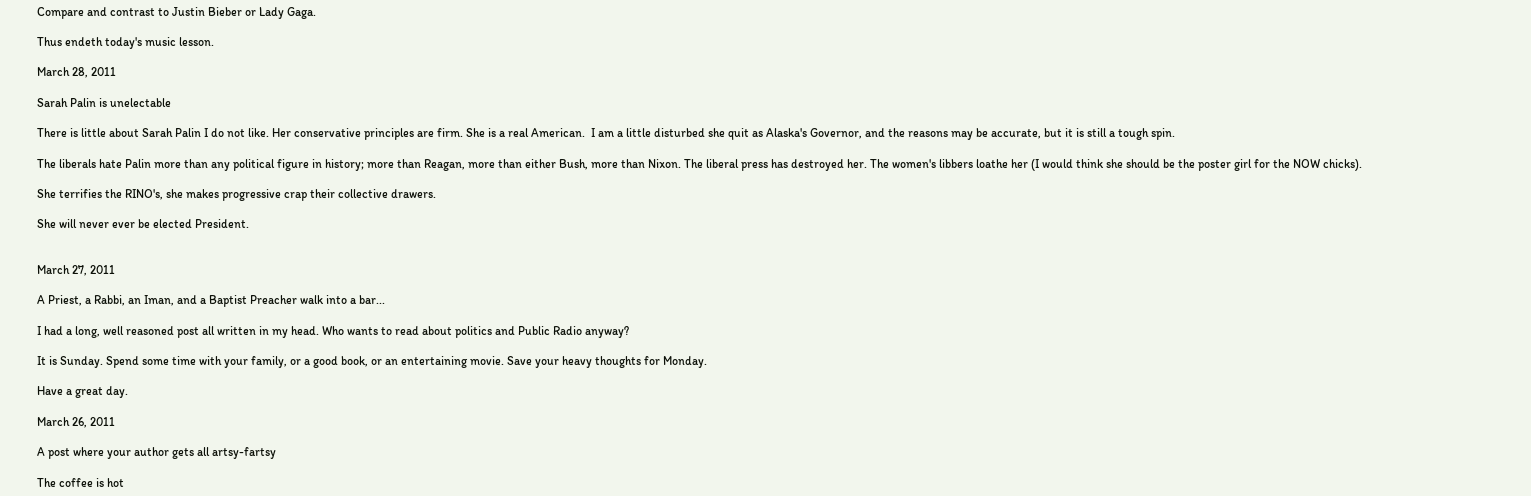Compare and contrast to Justin Bieber or Lady Gaga.

Thus endeth today's music lesson.

March 28, 2011

Sarah Palin is unelectable

There is little about Sarah Palin I do not like. Her conservative principles are firm. She is a real American.  I am a little disturbed she quit as Alaska's Governor, and the reasons may be accurate, but it is still a tough spin.

The liberals hate Palin more than any political figure in history; more than Reagan, more than either Bush, more than Nixon. The liberal press has destroyed her. The women's libbers loathe her (I would think she should be the poster girl for the NOW chicks).

She terrifies the RINO's, she makes progressive crap their collective drawers.

She will never ever be elected President.


March 27, 2011

A Priest, a Rabbi, an Iman, and a Baptist Preacher walk into a bar...

I had a long, well reasoned post all written in my head. Who wants to read about politics and Public Radio anyway?

It is Sunday. Spend some time with your family, or a good book, or an entertaining movie. Save your heavy thoughts for Monday.

Have a great day.

March 26, 2011

A post where your author gets all artsy-fartsy

The coffee is hot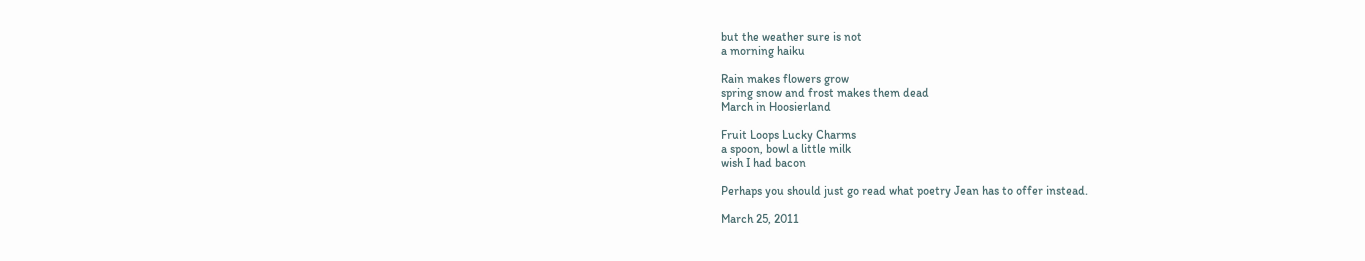but the weather sure is not
a morning haiku

Rain makes flowers grow
spring snow and frost makes them dead
March in Hoosierland

Fruit Loops Lucky Charms
a spoon, bowl a little milk
wish I had bacon

Perhaps you should just go read what poetry Jean has to offer instead.

March 25, 2011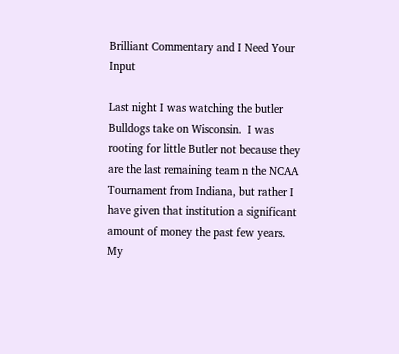Brilliant Commentary and I Need Your Input

Last night I was watching the butler Bulldogs take on Wisconsin.  I was rooting for little Butler not because they are the last remaining team n the NCAA Tournament from Indiana, but rather I have given that institution a significant amount of money the past few years.  My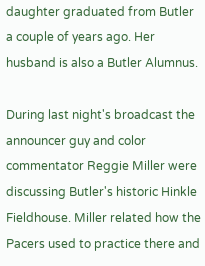daughter graduated from Butler a couple of years ago. Her husband is also a Butler Alumnus.

During last night's broadcast the announcer guy and color commentator Reggie Miller were discussing Butler's historic Hinkle Fieldhouse. Miller related how the Pacers used to practice there and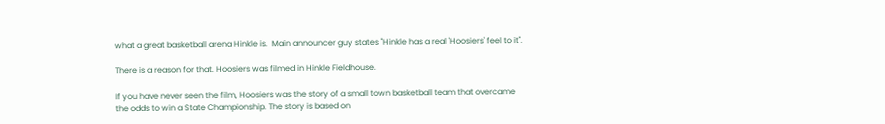what a great basketball arena Hinkle is.  Main announcer guy states "Hinkle has a real 'Hoosiers' feel to it".

There is a reason for that. Hoosiers was filmed in Hinkle Fieldhouse.

If you have never seen the film, Hoosiers was the story of a small town basketball team that overcame the odds to win a State Championship. The story is based on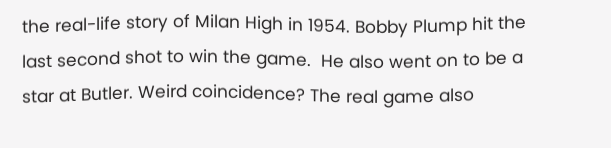the real-life story of Milan High in 1954. Bobby Plump hit the last second shot to win the game.  He also went on to be a star at Butler. Weird coincidence? The real game also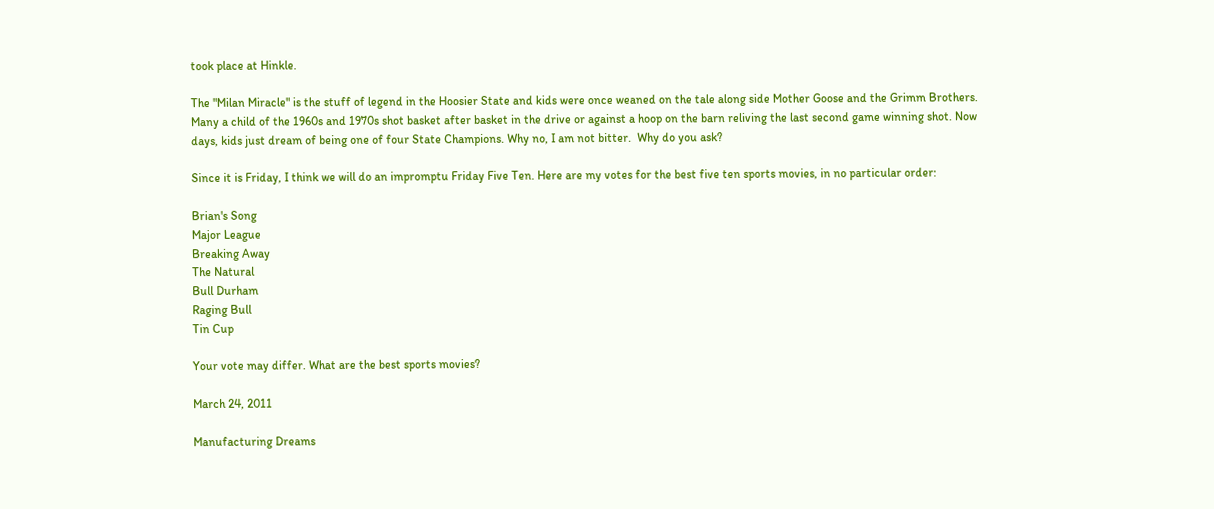took place at Hinkle.

The "Milan Miracle" is the stuff of legend in the Hoosier State and kids were once weaned on the tale along side Mother Goose and the Grimm Brothers. Many a child of the 1960s and 1970s shot basket after basket in the drive or against a hoop on the barn reliving the last second game winning shot. Now days, kids just dream of being one of four State Champions. Why no, I am not bitter.  Why do you ask?

Since it is Friday, I think we will do an impromptu Friday Five Ten. Here are my votes for the best five ten sports movies, in no particular order:

Brian's Song
Major League
Breaking Away
The Natural
Bull Durham
Raging Bull
Tin Cup

Your vote may differ. What are the best sports movies?

March 24, 2011

Manufacturing Dreams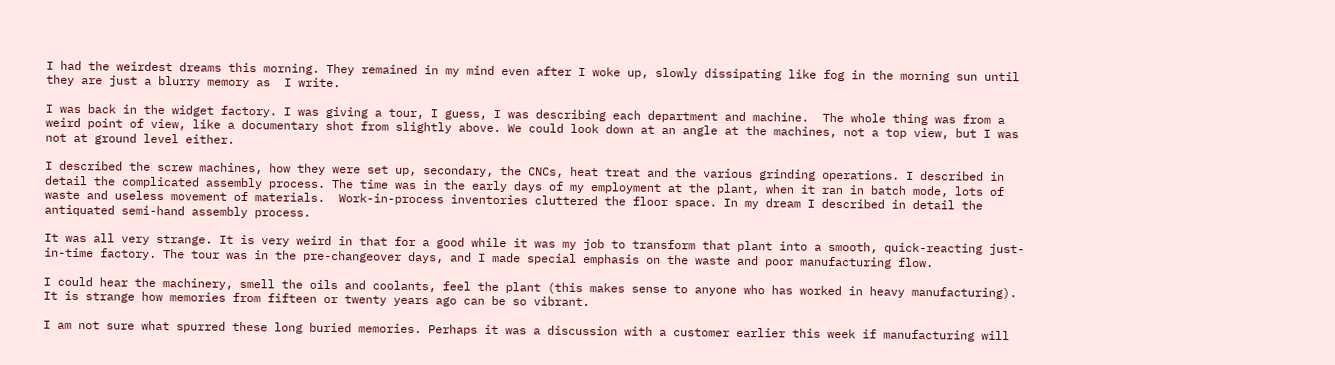I had the weirdest dreams this morning. They remained in my mind even after I woke up, slowly dissipating like fog in the morning sun until they are just a blurry memory as  I write.

I was back in the widget factory. I was giving a tour, I guess, I was describing each department and machine.  The whole thing was from a weird point of view, like a documentary shot from slightly above. We could look down at an angle at the machines, not a top view, but I was not at ground level either.

I described the screw machines, how they were set up, secondary, the CNCs, heat treat and the various grinding operations. I described in detail the complicated assembly process. The time was in the early days of my employment at the plant, when it ran in batch mode, lots of waste and useless movement of materials.  Work-in-process inventories cluttered the floor space. In my dream I described in detail the antiquated semi-hand assembly process.

It was all very strange. It is very weird in that for a good while it was my job to transform that plant into a smooth, quick-reacting just-in-time factory. The tour was in the pre-changeover days, and I made special emphasis on the waste and poor manufacturing flow.

I could hear the machinery, smell the oils and coolants, feel the plant (this makes sense to anyone who has worked in heavy manufacturing). It is strange how memories from fifteen or twenty years ago can be so vibrant.

I am not sure what spurred these long buried memories. Perhaps it was a discussion with a customer earlier this week if manufacturing will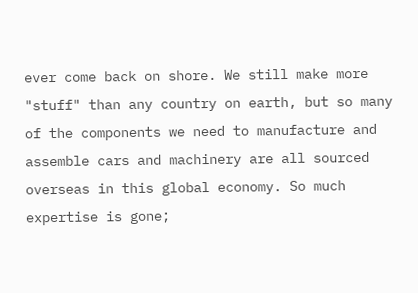ever come back on shore. We still make more "stuff" than any country on earth, but so many of the components we need to manufacture and assemble cars and machinery are all sourced overseas in this global economy. So much expertise is gone;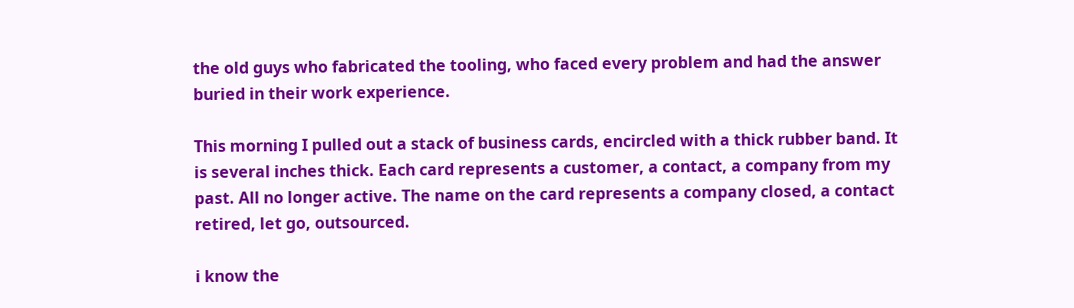the old guys who fabricated the tooling, who faced every problem and had the answer buried in their work experience.

This morning I pulled out a stack of business cards, encircled with a thick rubber band. It is several inches thick. Each card represents a customer, a contact, a company from my past. All no longer active. The name on the card represents a company closed, a contact retired, let go, outsourced.

i know the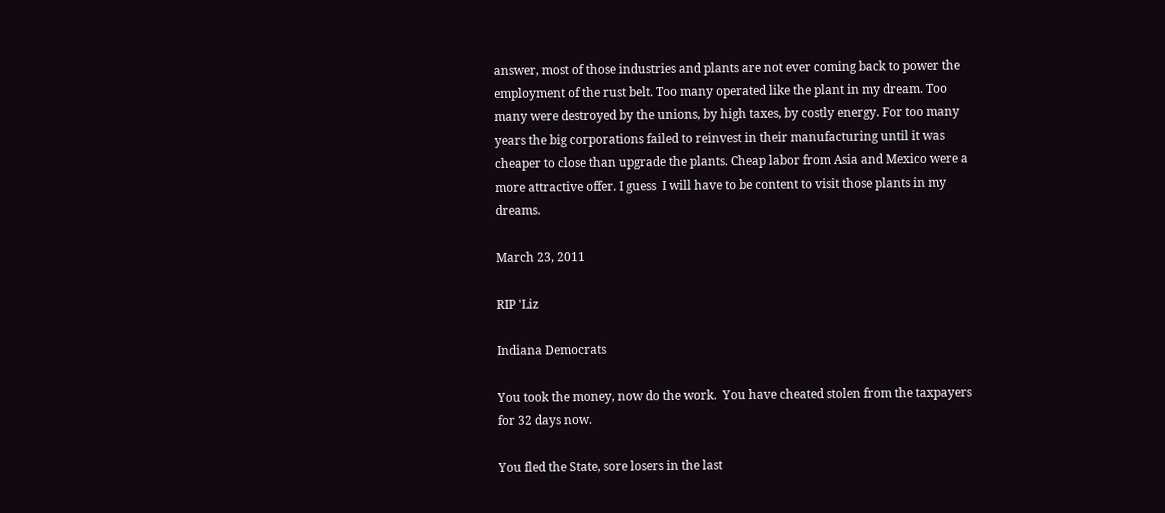answer, most of those industries and plants are not ever coming back to power the employment of the rust belt. Too many operated like the plant in my dream. Too many were destroyed by the unions, by high taxes, by costly energy. For too many years the big corporations failed to reinvest in their manufacturing until it was cheaper to close than upgrade the plants. Cheap labor from Asia and Mexico were a more attractive offer. I guess  I will have to be content to visit those plants in my dreams.

March 23, 2011

RIP 'Liz

Indiana Democrats

You took the money, now do the work.  You have cheated stolen from the taxpayers for 32 days now.

You fled the State, sore losers in the last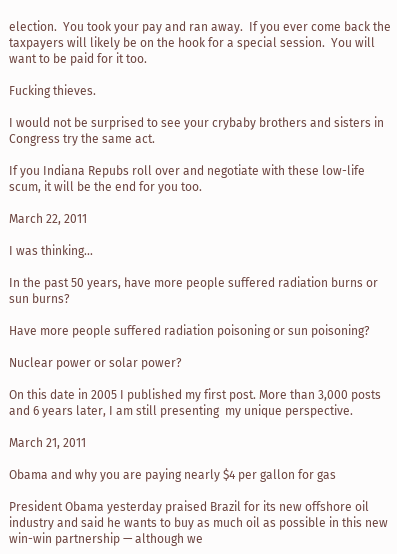election.  You took your pay and ran away.  If you ever come back the taxpayers will likely be on the hook for a special session.  You will want to be paid for it too.

Fucking thieves.

I would not be surprised to see your crybaby brothers and sisters in Congress try the same act.

If you Indiana Repubs roll over and negotiate with these low-life scum, it will be the end for you too.

March 22, 2011

I was thinking...

In the past 50 years, have more people suffered radiation burns or sun burns?

Have more people suffered radiation poisoning or sun poisoning?

Nuclear power or solar power?

On this date in 2005 I published my first post. More than 3,000 posts and 6 years later, I am still presenting  my unique perspective.

March 21, 2011

Obama and why you are paying nearly $4 per gallon for gas

President Obama yesterday praised Brazil for its new offshore oil industry and said he wants to buy as much oil as possible in this new win-win partnership — although we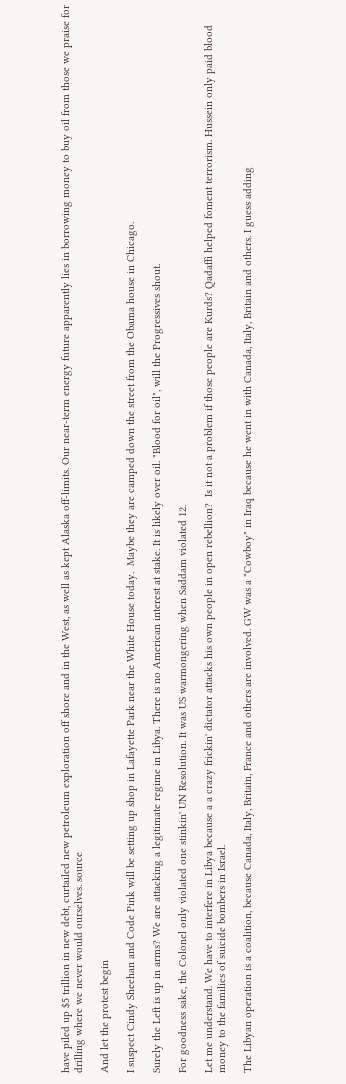have piled up $5 trillion in new debt, curtailed new petroleum exploration off shore and in the West, as well as kept Alaska off-limits. Our near-term energy future apparently lies in borrowing money to buy oil from those we praise for drilling where we never would ourselves. source

And let the protest begin

I suspect Cindy Sheehan and Code Pink will be setting up shop in Lafayette Park near the White House today.  Maybe they are camped down the street from the Obama house in Chicago.

Surely the Left is up in arms? We are attacking a legitimate regime in Libya. There is no American interest at stake. It is likely over oil. "Blood for oil", will the Progressives shout.

For goodness sake, the Colonel only violated one stinkin' UN Resolution. It was US warmongering when Saddam violated 12.

Let me understand. We have to interfere in Libya because a a crazy frickin' dictator attacks his own people in open rebellion?  Is it not a problem if those people are Kurds? Qadaffi helped foment terrorism. Hussein only paid blood money to the families of suicide bombers in Israel.

The Libyan operation is a coalition, because Canada, Italy, Britain, France and others are involved. GW was a "Cowboy" in Iraq because he went in with Canada, Italy, Britain and others. I guess adding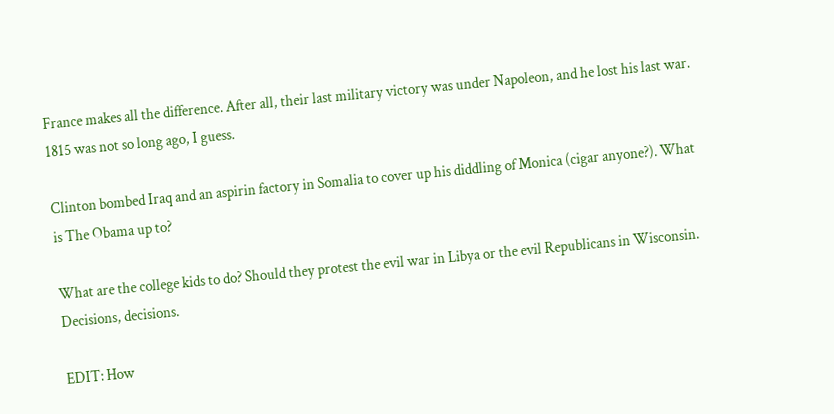France makes all the difference. After all, their last military victory was under Napoleon, and he lost his last war. 1815 was not so long ago, I guess.

Clinton bombed Iraq and an aspirin factory in Somalia to cover up his diddling of Monica (cigar anyone?). What is The Obama up to?

What are the college kids to do? Should they protest the evil war in Libya or the evil Republicans in Wisconsin.  Decisions, decisions.

EDIT: How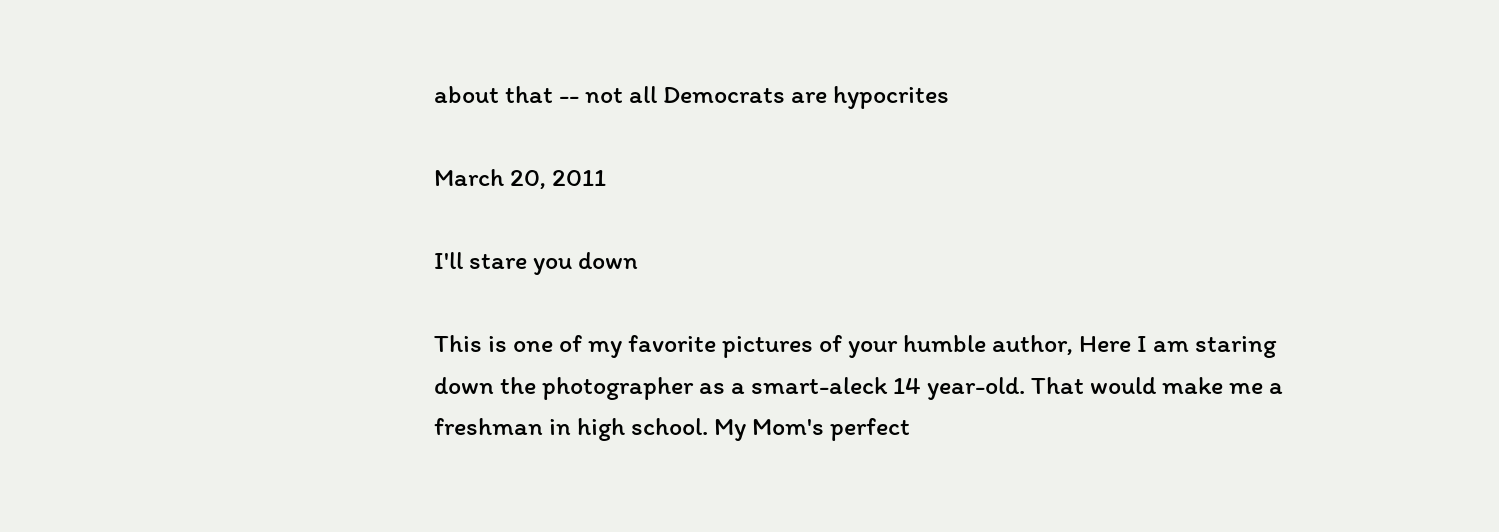about that -- not all Democrats are hypocrites

March 20, 2011

I'll stare you down

This is one of my favorite pictures of your humble author, Here I am staring down the photographer as a smart-aleck 14 year-old. That would make me a freshman in high school. My Mom's perfect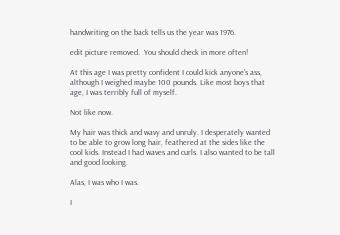handwriting on the back tells us the year was 1976.

edit picture removed.  You should check in more often!

At this age I was pretty confident I could kick anyone's ass, although I weighed maybe 100 pounds. Like most boys that age, I was terribly full of myself.

Not like now.

My hair was thick and wavy and unruly. I desperately wanted to be able to grow long hair, feathered at the sides like the cool kids. Instead I had waves and curls. I also wanted to be tall and good looking.

Alas, I was who I was.

I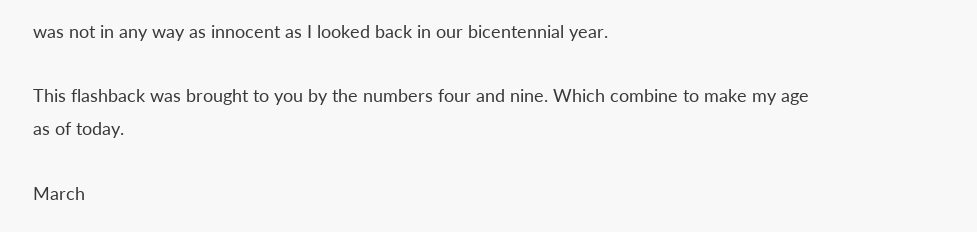was not in any way as innocent as I looked back in our bicentennial year.

This flashback was brought to you by the numbers four and nine. Which combine to make my age as of today.

March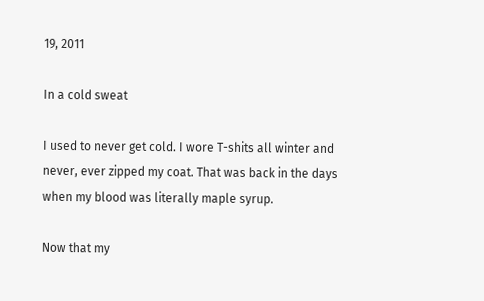19, 2011

In a cold sweat

I used to never get cold. I wore T-shits all winter and never, ever zipped my coat. That was back in the days when my blood was literally maple syrup.

Now that my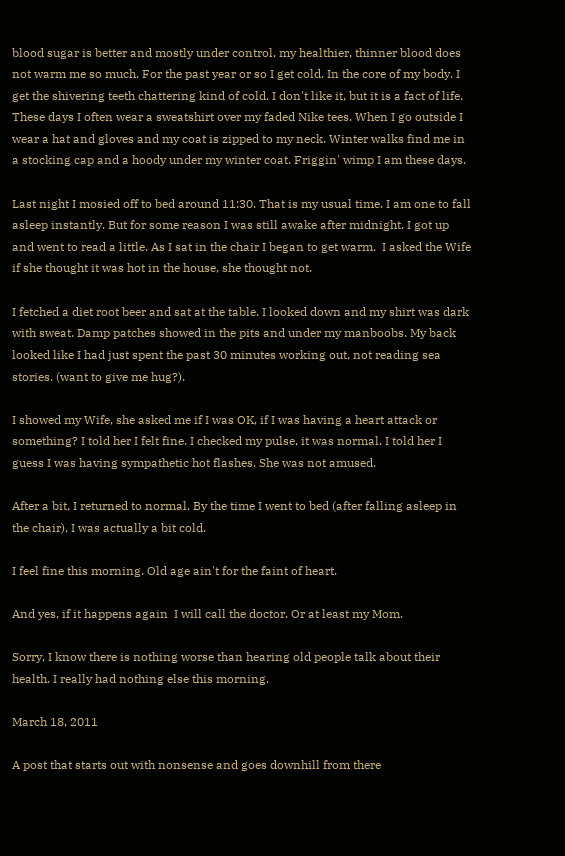blood sugar is better and mostly under control, my healthier, thinner blood does not warm me so much. For the past year or so I get cold. In the core of my body. I get the shivering teeth chattering kind of cold. I don't like it, but it is a fact of life. These days I often wear a sweatshirt over my faded Nike tees. When I go outside I wear a hat and gloves and my coat is zipped to my neck. Winter walks find me in a stocking cap and a hoody under my winter coat. Friggin' wimp I am these days.

Last night I mosied off to bed around 11:30. That is my usual time. I am one to fall asleep instantly. But for some reason I was still awake after midnight. I got up and went to read a little. As I sat in the chair I began to get warm.  I asked the Wife if she thought it was hot in the house, she thought not.

I fetched a diet root beer and sat at the table. I looked down and my shirt was dark with sweat. Damp patches showed in the pits and under my manboobs. My back looked like I had just spent the past 30 minutes working out, not reading sea stories. (want to give me hug?).

I showed my Wife, she asked me if I was OK, if I was having a heart attack or something? I told her I felt fine. I checked my pulse, it was normal. I told her I guess I was having sympathetic hot flashes. She was not amused.

After a bit, I returned to normal. By the time I went to bed (after falling asleep in the chair), I was actually a bit cold.

I feel fine this morning. Old age ain't for the faint of heart.

And yes, if it happens again  I will call the doctor. Or at least my Mom.

Sorry, I know there is nothing worse than hearing old people talk about their health. I really had nothing else this morning.

March 18, 2011

A post that starts out with nonsense and goes downhill from there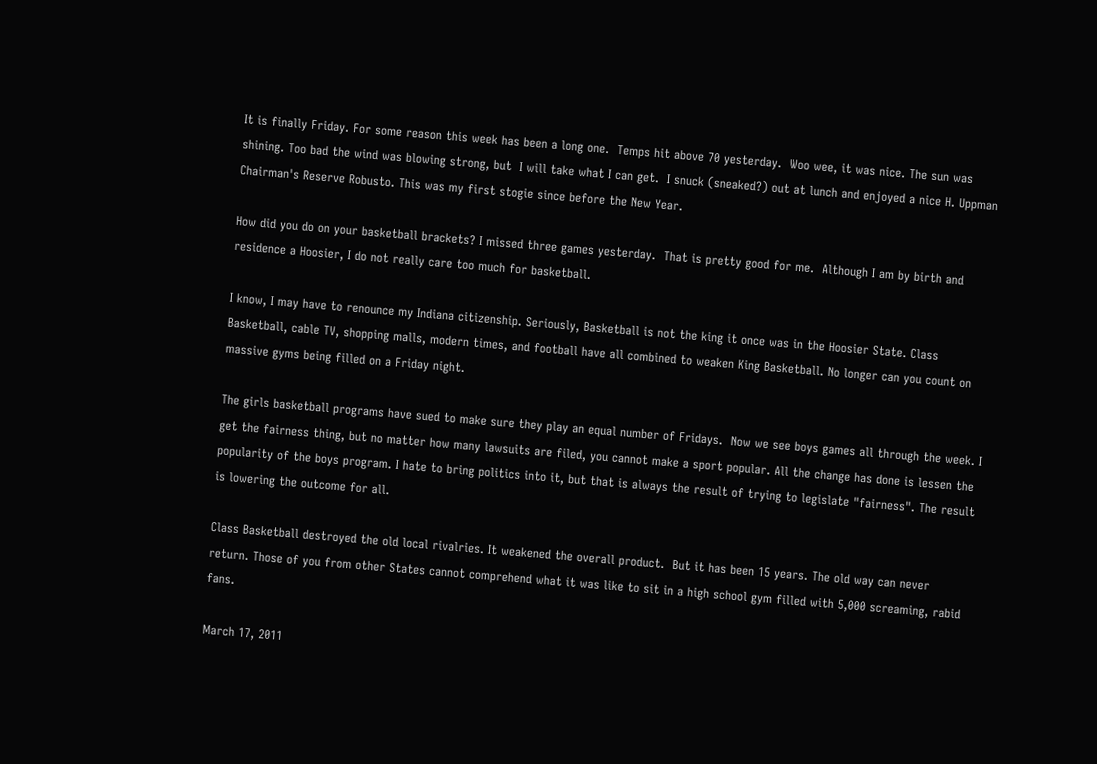It is finally Friday. For some reason this week has been a long one.  Temps hit above 70 yesterday.  Woo wee, it was nice. The sun was shining. Too bad the wind was blowing strong, but  I will take what I can get.  I snuck (sneaked?) out at lunch and enjoyed a nice H. Uppman Chairman's Reserve Robusto. This was my first stogie since before the New Year.

How did you do on your basketball brackets? I missed three games yesterday.  That is pretty good for me.  Although I am by birth and residence a Hoosier, I do not really care too much for basketball.

I know, I may have to renounce my Indiana citizenship. Seriously, Basketball is not the king it once was in the Hoosier State. Class Basketball, cable TV, shopping malls, modern times, and football have all combined to weaken King Basketball. No longer can you count on massive gyms being filled on a Friday night.

The girls basketball programs have sued to make sure they play an equal number of Fridays.  Now we see boys games all through the week. I get the fairness thing, but no matter how many lawsuits are filed, you cannot make a sport popular. All the change has done is lessen the popularity of the boys program. I hate to bring politics into it, but that is always the result of trying to legislate "fairness". The result is lowering the outcome for all.

Class Basketball destroyed the old local rivalries. It weakened the overall product.  But it has been 15 years. The old way can never return. Those of you from other States cannot comprehend what it was like to sit in a high school gym filled with 5,000 screaming, rabid fans.

March 17, 2011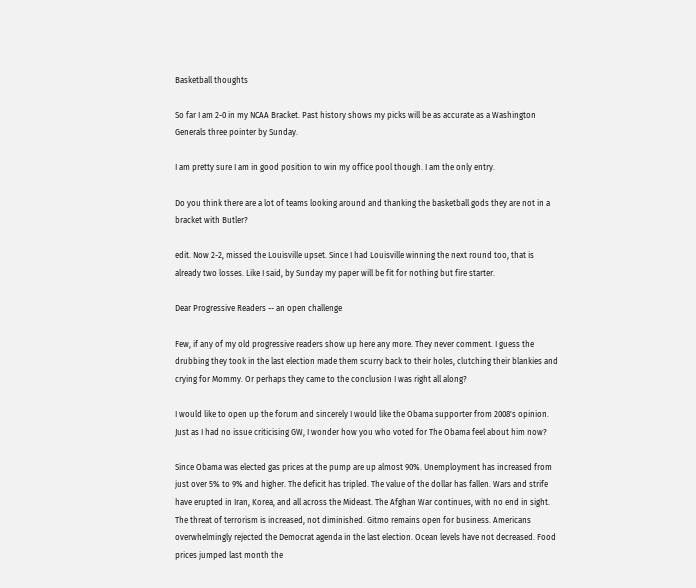Basketball thoughts

So far I am 2-0 in my NCAA Bracket. Past history shows my picks will be as accurate as a Washington Generals three pointer by Sunday.

I am pretty sure I am in good position to win my office pool though. I am the only entry.

Do you think there are a lot of teams looking around and thanking the basketball gods they are not in a bracket with Butler?

edit. Now 2-2, missed the Louisville upset. Since I had Louisville winning the next round too, that is already two losses. Like I said, by Sunday my paper will be fit for nothing but fire starter.

Dear Progressive Readers -- an open challenge

Few, if any of my old progressive readers show up here any more. They never comment. I guess the drubbing they took in the last election made them scurry back to their holes, clutching their blankies and crying for Mommy. Or perhaps they came to the conclusion I was right all along?

I would like to open up the forum and sincerely I would like the Obama supporter from 2008's opinion. Just as I had no issue criticising GW, I wonder how you who voted for The Obama feel about him now?

Since Obama was elected gas prices at the pump are up almost 90%. Unemployment has increased from just over 5% to 9% and higher. The deficit has tripled. The value of the dollar has fallen. Wars and strife have erupted in Iran, Korea, and all across the Mideast. The Afghan War continues, with no end in sight. The threat of terrorism is increased, not diminished. Gitmo remains open for business. Americans overwhelmingly rejected the Democrat agenda in the last election. Ocean levels have not decreased. Food prices jumped last month the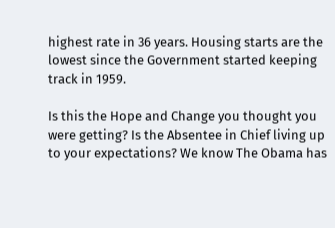highest rate in 36 years. Housing starts are the lowest since the Government started keeping track in 1959.

Is this the Hope and Change you thought you were getting? Is the Absentee in Chief living up to your expectations? We know The Obama has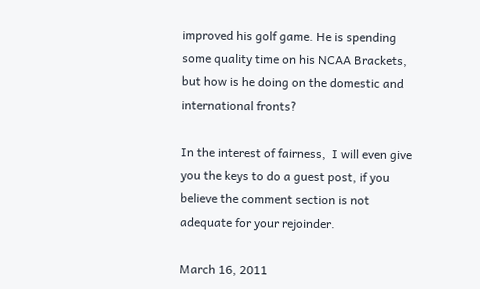improved his golf game. He is spending some quality time on his NCAA Brackets, but how is he doing on the domestic and international fronts?

In the interest of fairness,  I will even give you the keys to do a guest post, if you believe the comment section is not adequate for your rejoinder.

March 16, 2011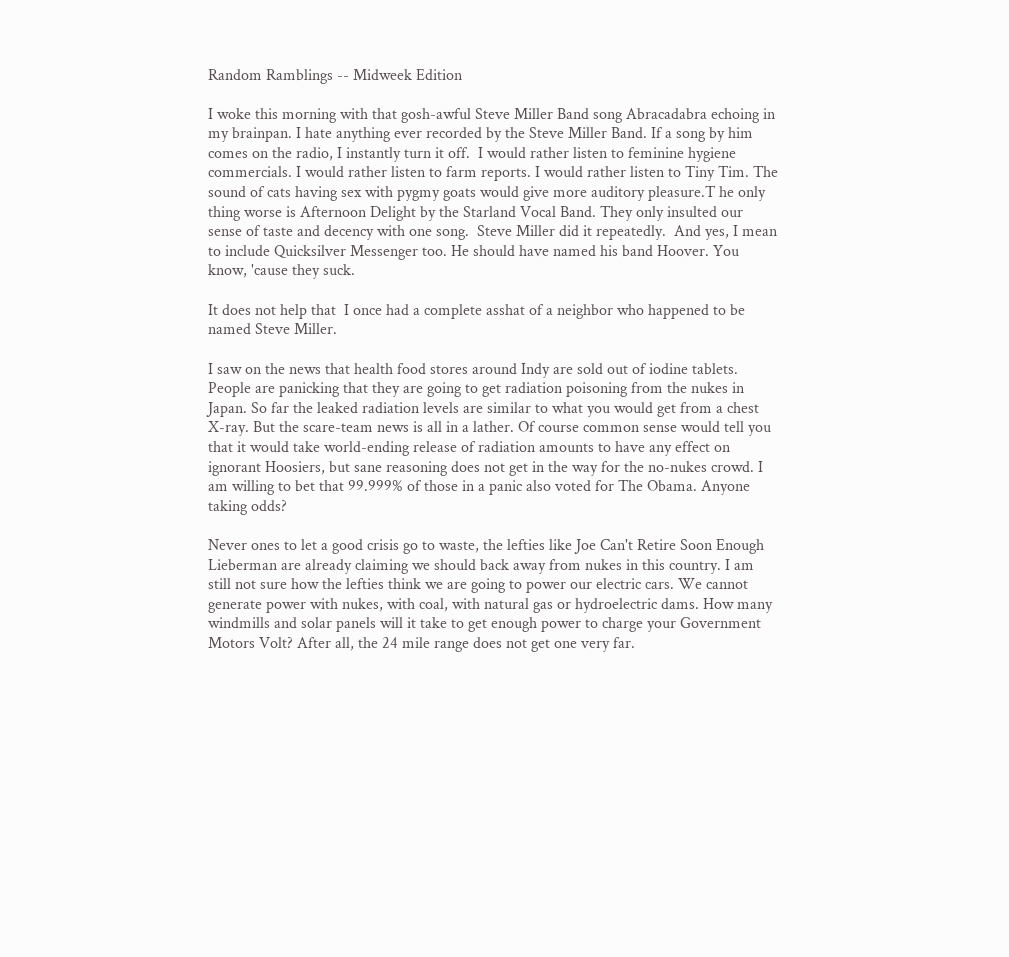Random Ramblings -- Midweek Edition

I woke this morning with that gosh-awful Steve Miller Band song Abracadabra echoing in my brainpan. I hate anything ever recorded by the Steve Miller Band. If a song by him comes on the radio, I instantly turn it off.  I would rather listen to feminine hygiene commercials. I would rather listen to farm reports. I would rather listen to Tiny Tim. The sound of cats having sex with pygmy goats would give more auditory pleasure.T he only thing worse is Afternoon Delight by the Starland Vocal Band. They only insulted our sense of taste and decency with one song.  Steve Miller did it repeatedly.  And yes, I mean to include Quicksilver Messenger too. He should have named his band Hoover. You know, 'cause they suck.

It does not help that  I once had a complete asshat of a neighbor who happened to be named Steve Miller.

I saw on the news that health food stores around Indy are sold out of iodine tablets. People are panicking that they are going to get radiation poisoning from the nukes in Japan. So far the leaked radiation levels are similar to what you would get from a chest X-ray. But the scare-team news is all in a lather. Of course common sense would tell you that it would take world-ending release of radiation amounts to have any effect on ignorant Hoosiers, but sane reasoning does not get in the way for the no-nukes crowd. I am willing to bet that 99.999% of those in a panic also voted for The Obama. Anyone taking odds?

Never ones to let a good crisis go to waste, the lefties like Joe Can't Retire Soon Enough Lieberman are already claiming we should back away from nukes in this country. I am still not sure how the lefties think we are going to power our electric cars. We cannot generate power with nukes, with coal, with natural gas or hydroelectric dams. How many windmills and solar panels will it take to get enough power to charge your Government Motors Volt? After all, the 24 mile range does not get one very far.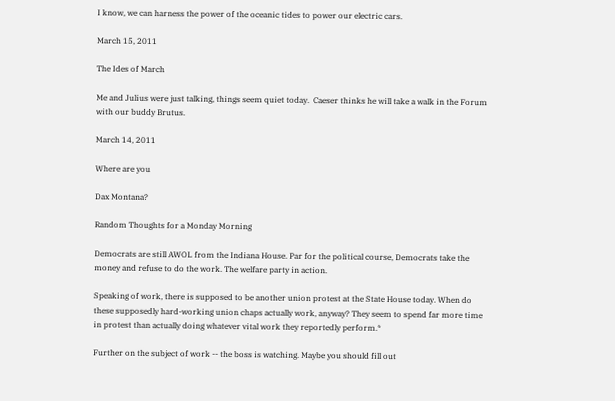I know, we can harness the power of the oceanic tides to power our electric cars.

March 15, 2011

The Ides of March

Me and Julius were just talking, things seem quiet today.  Caeser thinks he will take a walk in the Forum with our buddy Brutus.

March 14, 2011

Where are you

Dax Montana?

Random Thoughts for a Monday Morning

Democrats are still AWOL from the Indiana House. Par for the political course, Democrats take the money and refuse to do the work. The welfare party in action.

Speaking of work, there is supposed to be another union protest at the State House today. When do these supposedly hard-working union chaps actually work, anyway? They seem to spend far more time in protest than actually doing whatever vital work they reportedly perform.*

Further on the subject of work -- the boss is watching. Maybe you should fill out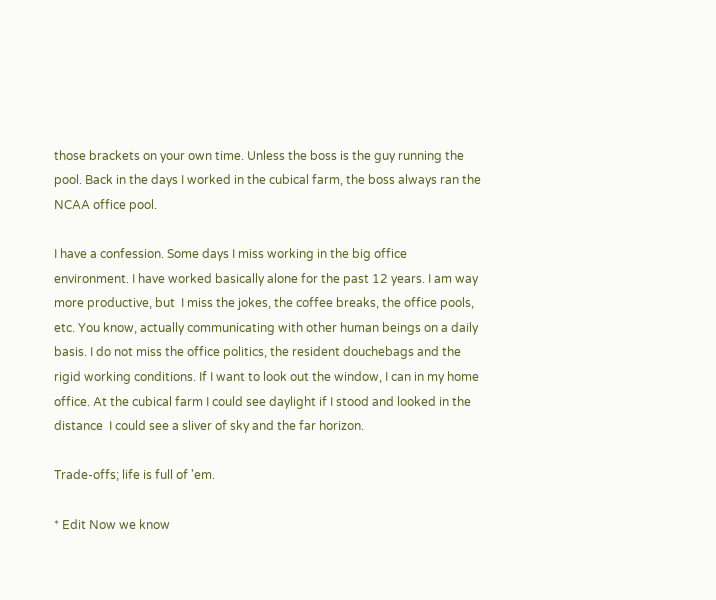those brackets on your own time. Unless the boss is the guy running the pool. Back in the days I worked in the cubical farm, the boss always ran the NCAA office pool.

I have a confession. Some days I miss working in the big office environment. I have worked basically alone for the past 12 years. I am way more productive, but  I miss the jokes, the coffee breaks, the office pools, etc. You know, actually communicating with other human beings on a daily basis. I do not miss the office politics, the resident douchebags and the rigid working conditions. If I want to look out the window, I can in my home office. At the cubical farm I could see daylight if I stood and looked in the distance  I could see a sliver of sky and the far horizon.

Trade-offs; life is full of 'em.

* Edit Now we know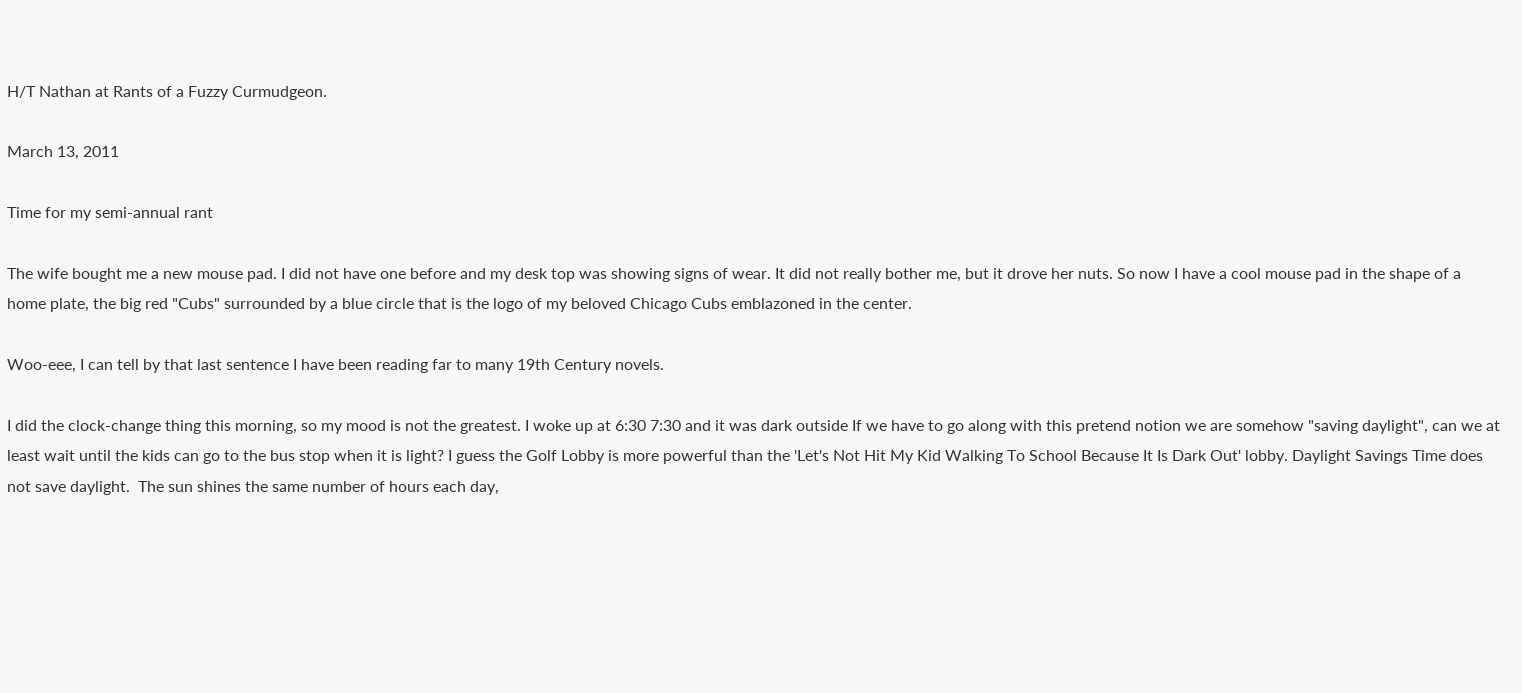H/T Nathan at Rants of a Fuzzy Curmudgeon.

March 13, 2011

Time for my semi-annual rant

The wife bought me a new mouse pad. I did not have one before and my desk top was showing signs of wear. It did not really bother me, but it drove her nuts. So now I have a cool mouse pad in the shape of a home plate, the big red "Cubs" surrounded by a blue circle that is the logo of my beloved Chicago Cubs emblazoned in the center.

Woo-eee, I can tell by that last sentence I have been reading far to many 19th Century novels.

I did the clock-change thing this morning, so my mood is not the greatest. I woke up at 6:30 7:30 and it was dark outside If we have to go along with this pretend notion we are somehow "saving daylight", can we at least wait until the kids can go to the bus stop when it is light? I guess the Golf Lobby is more powerful than the 'Let's Not Hit My Kid Walking To School Because It Is Dark Out' lobby. Daylight Savings Time does not save daylight.  The sun shines the same number of hours each day,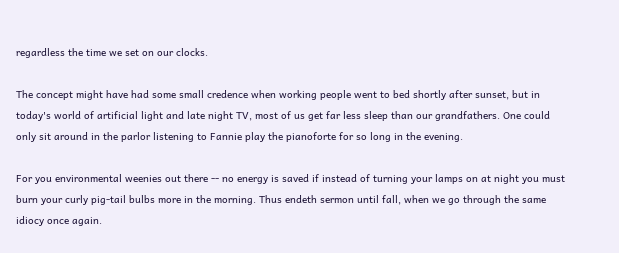regardless the time we set on our clocks.

The concept might have had some small credence when working people went to bed shortly after sunset, but in today's world of artificial light and late night TV, most of us get far less sleep than our grandfathers. One could only sit around in the parlor listening to Fannie play the pianoforte for so long in the evening.

For you environmental weenies out there -- no energy is saved if instead of turning your lamps on at night you must burn your curly pig-tail bulbs more in the morning. Thus endeth sermon until fall, when we go through the same idiocy once again.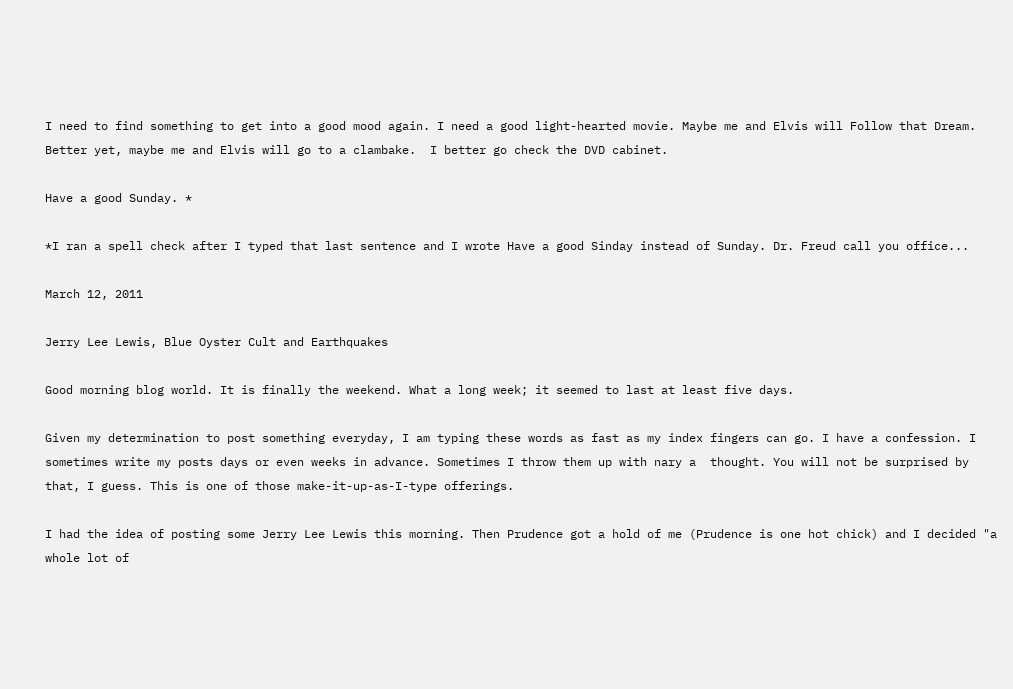I need to find something to get into a good mood again. I need a good light-hearted movie. Maybe me and Elvis will Follow that Dream. Better yet, maybe me and Elvis will go to a clambake.  I better go check the DVD cabinet.

Have a good Sunday. *

*I ran a spell check after I typed that last sentence and I wrote Have a good Sinday instead of Sunday. Dr. Freud call you office...

March 12, 2011

Jerry Lee Lewis, Blue Oyster Cult and Earthquakes

Good morning blog world. It is finally the weekend. What a long week; it seemed to last at least five days.

Given my determination to post something everyday, I am typing these words as fast as my index fingers can go. I have a confession. I sometimes write my posts days or even weeks in advance. Sometimes I throw them up with nary a  thought. You will not be surprised by that, I guess. This is one of those make-it-up-as-I-type offerings.

I had the idea of posting some Jerry Lee Lewis this morning. Then Prudence got a hold of me (Prudence is one hot chick) and I decided "a whole lot of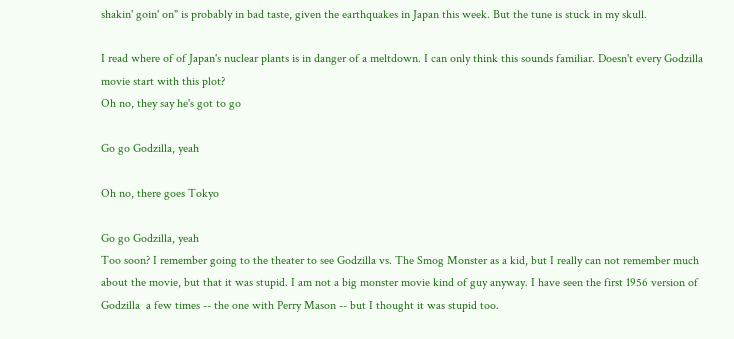shakin' goin' on" is probably in bad taste, given the earthquakes in Japan this week. But the tune is stuck in my skull.

I read where of of Japan's nuclear plants is in danger of a meltdown. I can only think this sounds familiar. Doesn't every Godzilla movie start with this plot?
Oh no, they say he's got to go

Go go Godzilla, yeah

Oh no, there goes Tokyo

Go go Godzilla, yeah
Too soon? I remember going to the theater to see Godzilla vs. The Smog Monster as a kid, but I really can not remember much about the movie, but that it was stupid. I am not a big monster movie kind of guy anyway. I have seen the first 1956 version of  Godzilla  a few times -- the one with Perry Mason -- but I thought it was stupid too.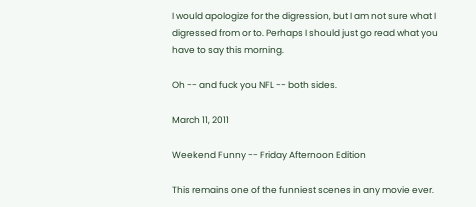I would apologize for the digression, but I am not sure what I digressed from or to. Perhaps I should just go read what you have to say this morning.

Oh -- and fuck you NFL -- both sides.

March 11, 2011

Weekend Funny -- Friday Afternoon Edition

This remains one of the funniest scenes in any movie ever.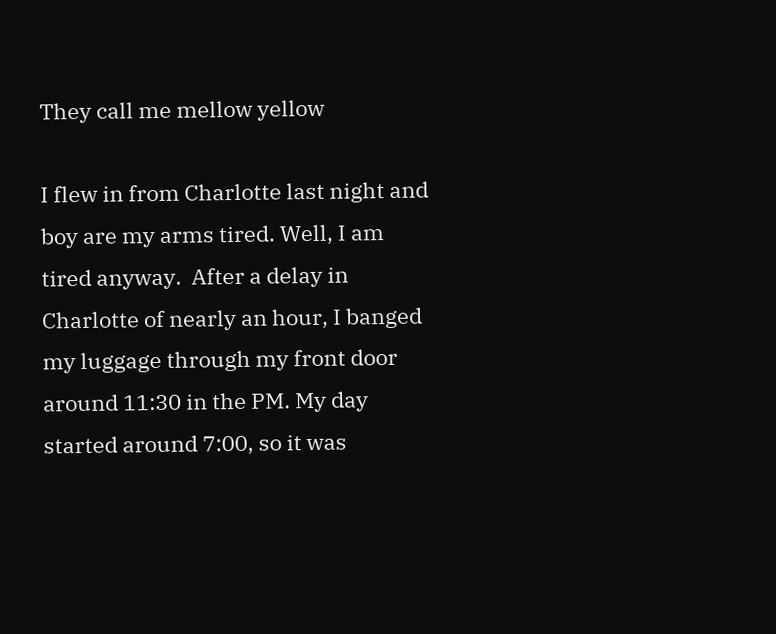They call me mellow yellow

I flew in from Charlotte last night and boy are my arms tired. Well, I am tired anyway.  After a delay in Charlotte of nearly an hour, I banged my luggage through my front door around 11:30 in the PM. My day started around 7:00, so it was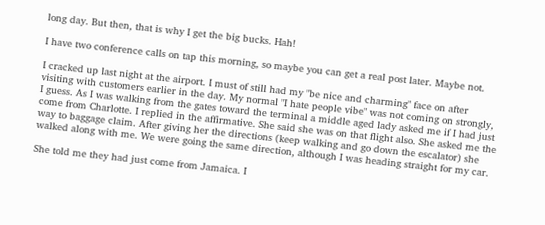long day. But then, that is why I get the big bucks. Hah!

I have two conference calls on tap this morning, so maybe you can get a real post later. Maybe not.

I cracked up last night at the airport. I must of still had my "be nice and charming" face on after visiting with customers earlier in the day. My normal "I hate people vibe" was not coming on strongly, I guess. As I was walking from the gates toward the terminal a middle aged lady asked me if I had just come from Charlotte. I replied in the affirmative. She said she was on that flight also. She asked me the way to baggage claim. After giving her the directions (keep walking and go down the escalator) she walked along with me. We were going the same direction, although I was heading straight for my car.

She told me they had just come from Jamaica. I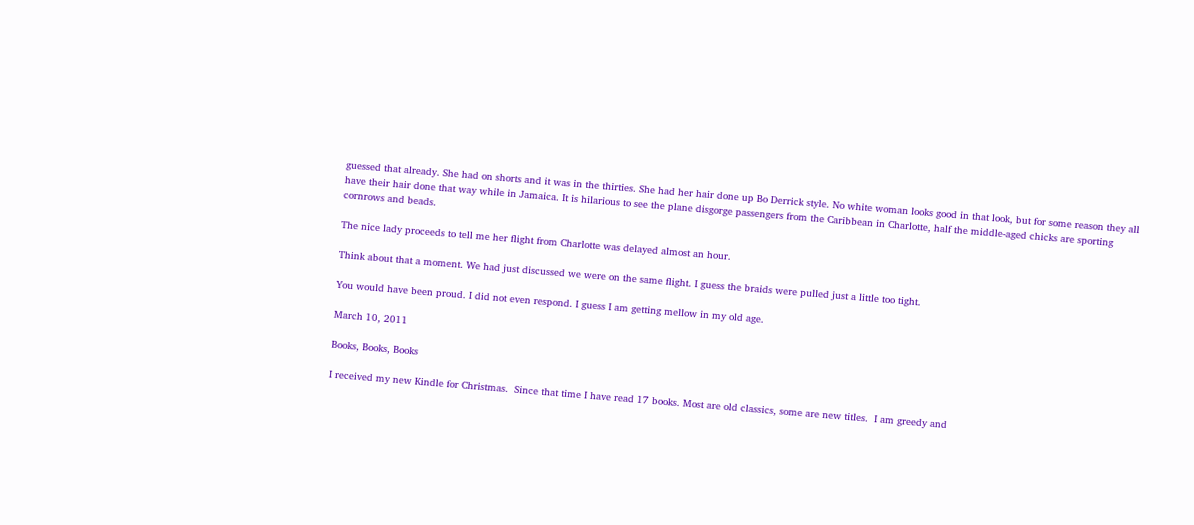guessed that already. She had on shorts and it was in the thirties. She had her hair done up Bo Derrick style. No white woman looks good in that look, but for some reason they all have their hair done that way while in Jamaica. It is hilarious to see the plane disgorge passengers from the Caribbean in Charlotte, half the middle-aged chicks are sporting cornrows and beads.

The nice lady proceeds to tell me her flight from Charlotte was delayed almost an hour.

Think about that a moment. We had just discussed we were on the same flight. I guess the braids were pulled just a little too tight.

You would have been proud. I did not even respond. I guess I am getting mellow in my old age.

March 10, 2011

Books, Books, Books

I received my new Kindle for Christmas.  Since that time I have read 17 books. Most are old classics, some are new titles.  I am greedy and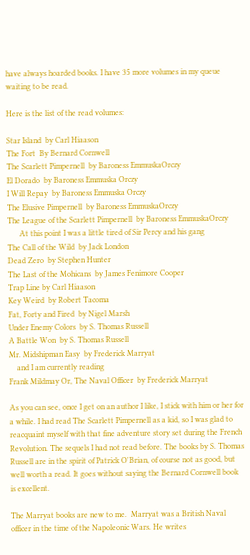have always hoarded books. I have 35 more volumes in my queue waiting to be read.

Here is the list of the read volumes:

Star Island  by Carl Hiaason
The Fort  By Bernard Cornwell
The Scarlett Pimpernell  by Baroness EmmuskaOrczy
El Dorado  by Baroness Emmuska Orczy
I Will Repay  by Baroness Emmuska Orczy
The Elusive Pimpernell  by Baroness EmmuskaOrczy
The League of the Scarlett Pimpernell  by Baroness EmmuskaOrczy
      At this point I was a little tired of Sir Percy and his gang
The Call of the Wild  by Jack London
Dead Zero  by Stephen Hunter
The Last of the Mohicans  by James Fenimore Cooper
Trap Line by Carl Hiaason
Key Weird  by Robert Tacoma
Fat, Forty and Fired  by Nigel Marsh
Under Enemy Colors  by S. Thomas Russell
A Battle Won  by S. Thomas Russell
Mr. Midshipman Easy  by Frederick Marryat
    and I am currently reading
Frank Mildmay Or, The Naval Officer  by Frederick Marryat

As you can see, once I get on an author I like, I stick with him or her for a while. I had read The Scarlett Pimpernell as a kid, so I was glad to reacquaint myself with that fine adventure story set during the French Revolution. The sequels I had not read before. The books by S. Thomas Russell are in the spirit of Patrick O'Brian, of course not as good, but well worth a read. It goes without saying the Bernard Cornwell book is excellent.

The Marryat books are new to me.  Marryat was a British Naval officer in the time of the Napoleonic Wars. He writes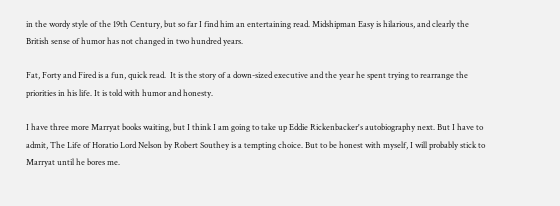in the wordy style of the 19th Century, but so far I find him an entertaining read. Midshipman Easy is hilarious, and clearly the British sense of humor has not changed in two hundred years.

Fat, Forty and Fired is a fun, quick read.  It is the story of a down-sized executive and the year he spent trying to rearrange the priorities in his life. It is told with humor and honesty.

I have three more Marryat books waiting, but I think I am going to take up Eddie Rickenbacker's autobiography next. But I have to admit, The Life of Horatio Lord Nelson by Robert Southey is a tempting choice. But to be honest with myself, I will probably stick to Marryat until he bores me.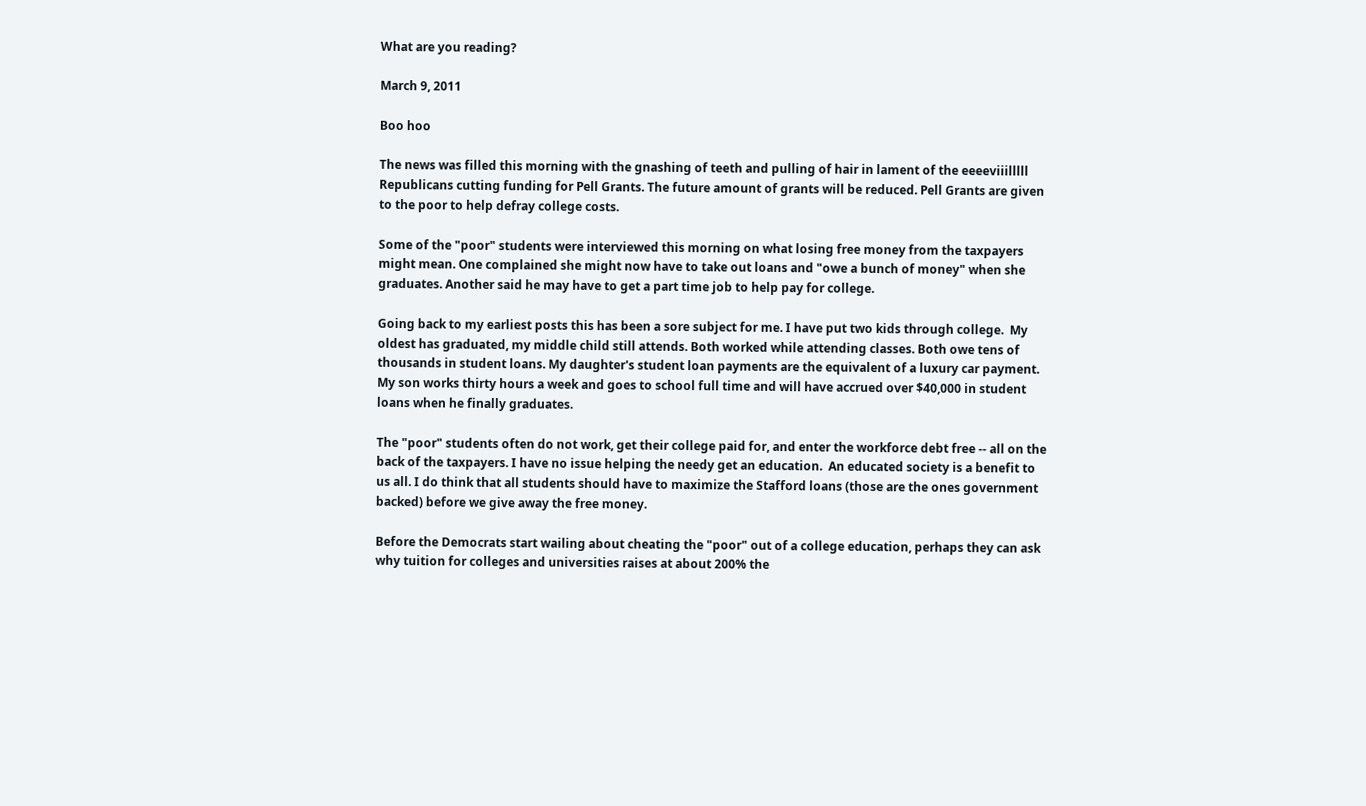What are you reading?

March 9, 2011

Boo hoo

The news was filled this morning with the gnashing of teeth and pulling of hair in lament of the eeeeviiilllll Republicans cutting funding for Pell Grants. The future amount of grants will be reduced. Pell Grants are given to the poor to help defray college costs.

Some of the "poor" students were interviewed this morning on what losing free money from the taxpayers might mean. One complained she might now have to take out loans and "owe a bunch of money" when she graduates. Another said he may have to get a part time job to help pay for college.

Going back to my earliest posts this has been a sore subject for me. I have put two kids through college.  My oldest has graduated, my middle child still attends. Both worked while attending classes. Both owe tens of thousands in student loans. My daughter's student loan payments are the equivalent of a luxury car payment.  My son works thirty hours a week and goes to school full time and will have accrued over $40,000 in student loans when he finally graduates.

The "poor" students often do not work, get their college paid for, and enter the workforce debt free -- all on the back of the taxpayers. I have no issue helping the needy get an education.  An educated society is a benefit to us all. I do think that all students should have to maximize the Stafford loans (those are the ones government backed) before we give away the free money.

Before the Democrats start wailing about cheating the "poor" out of a college education, perhaps they can ask why tuition for colleges and universities raises at about 200% the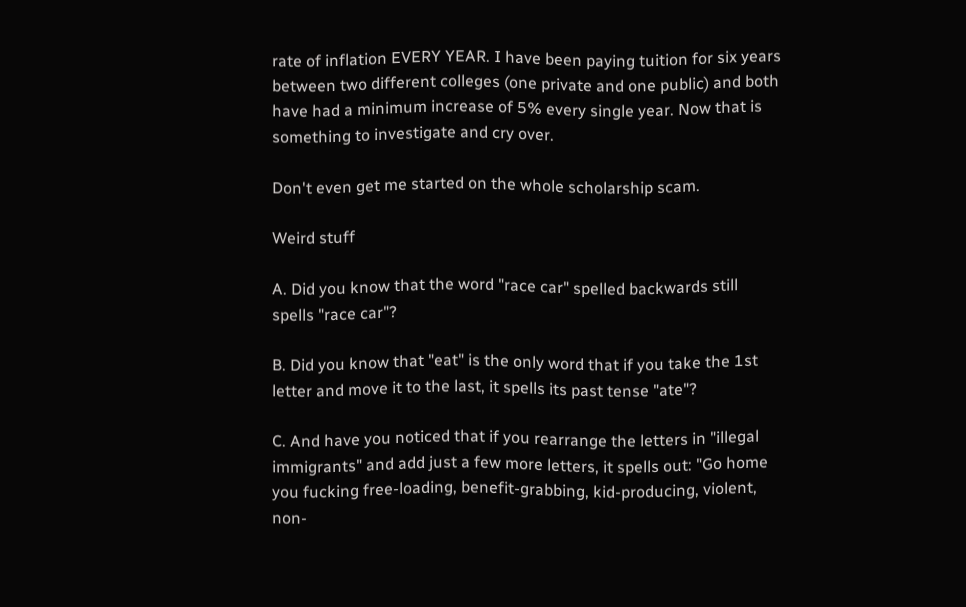rate of inflation EVERY YEAR. I have been paying tuition for six years between two different colleges (one private and one public) and both have had a minimum increase of 5% every single year. Now that is something to investigate and cry over.

Don't even get me started on the whole scholarship scam.

Weird stuff

A. Did you know that the word "race car" spelled backwards still spells "race car"?

B. Did you know that "eat" is the only word that if you take the 1st letter and move it to the last, it spells its past tense "ate"?

C. And have you noticed that if you rearrange the letters in "illegal immigrants" and add just a few more letters, it spells out: "Go home you fucking free-loading, benefit-grabbing, kid-producing, violent, non-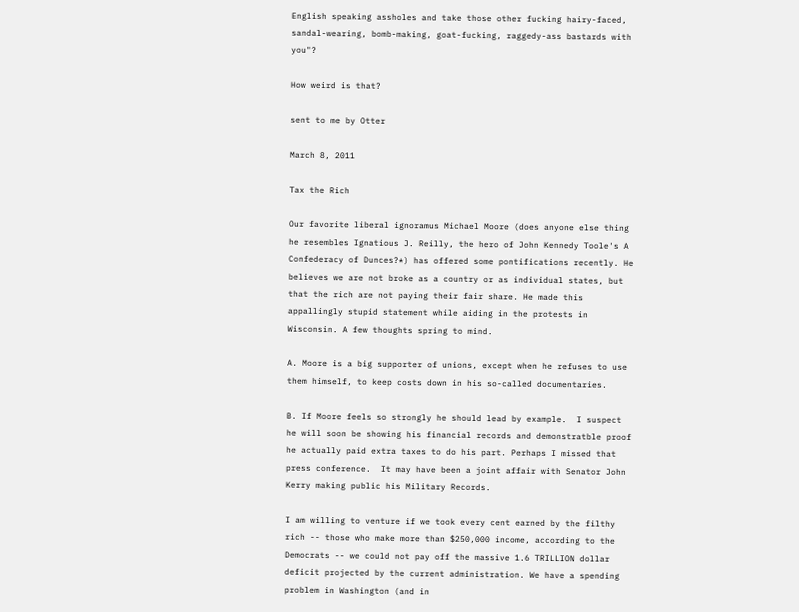English speaking assholes and take those other fucking hairy-faced, sandal-wearing, bomb-making, goat-fucking, raggedy-ass bastards with you"?

How weird is that?

sent to me by Otter

March 8, 2011

Tax the Rich

Our favorite liberal ignoramus Michael Moore (does anyone else thing he resembles Ignatious J. Reilly, the hero of John Kennedy Toole's A Confederacy of Dunces?*) has offered some pontifications recently. He believes we are not broke as a country or as individual states, but that the rich are not paying their fair share. He made this appallingly stupid statement while aiding in the protests in Wisconsin. A few thoughts spring to mind.

A. Moore is a big supporter of unions, except when he refuses to use them himself, to keep costs down in his so-called documentaries.

B. If Moore feels so strongly he should lead by example.  I suspect he will soon be showing his financial records and demonstratble proof he actually paid extra taxes to do his part. Perhaps I missed that press conference.  It may have been a joint affair with Senator John Kerry making public his Military Records.

I am willing to venture if we took every cent earned by the filthy rich -- those who make more than $250,000 income, according to the Democrats -- we could not pay off the massive 1.6 TRILLION dollar deficit projected by the current administration. We have a spending problem in Washington (and in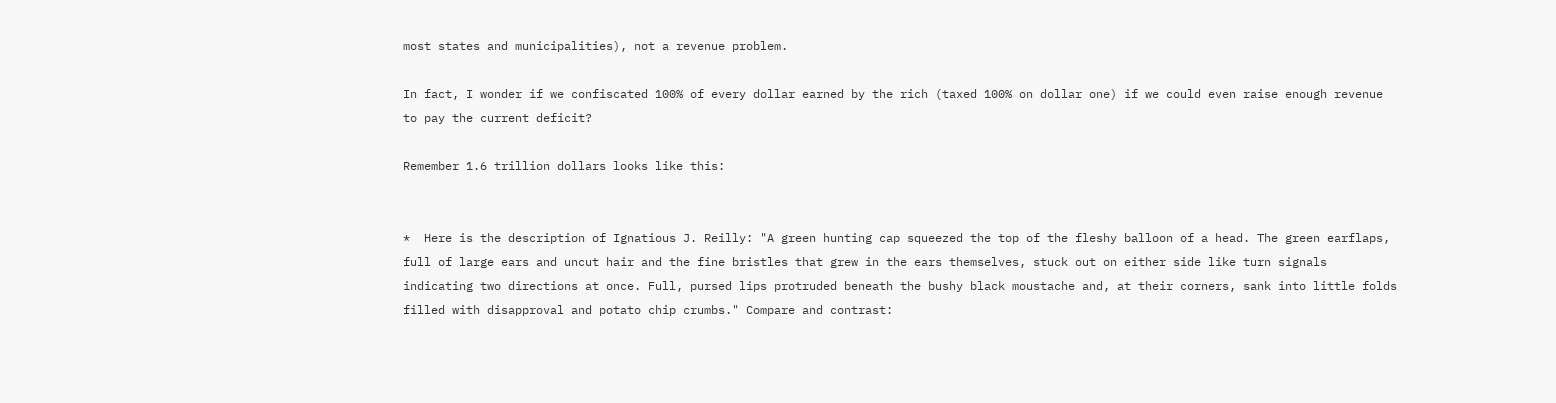most states and municipalities), not a revenue problem.

In fact, I wonder if we confiscated 100% of every dollar earned by the rich (taxed 100% on dollar one) if we could even raise enough revenue to pay the current deficit?

Remember 1.6 trillion dollars looks like this:


*  Here is the description of Ignatious J. Reilly: "A green hunting cap squeezed the top of the fleshy balloon of a head. The green earflaps, full of large ears and uncut hair and the fine bristles that grew in the ears themselves, stuck out on either side like turn signals indicating two directions at once. Full, pursed lips protruded beneath the bushy black moustache and, at their corners, sank into little folds filled with disapproval and potato chip crumbs." Compare and contrast: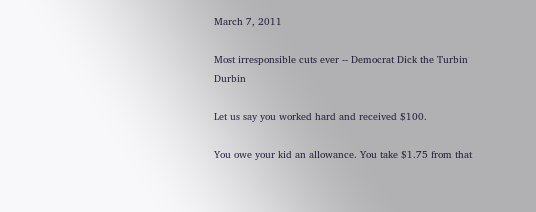March 7, 2011

Most irresponsible cuts ever -- Democrat Dick the Turbin Durbin

Let us say you worked hard and received $100.

You owe your kid an allowance. You take $1.75 from that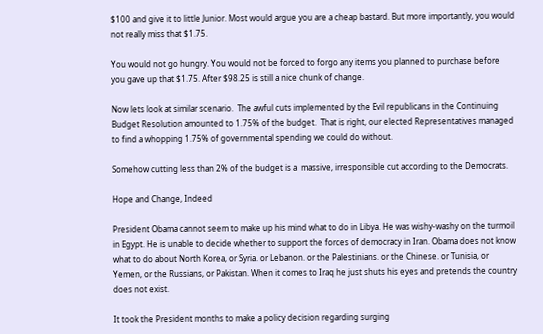$100 and give it to little Junior. Most would argue you are a cheap bastard. But more importantly, you would not really miss that $1.75.

You would not go hungry. You would not be forced to forgo any items you planned to purchase before you gave up that $1.75. After $98.25 is still a nice chunk of change.

Now lets look at similar scenario.  The awful cuts implemented by the Evil republicans in the Continuing Budget Resolution amounted to 1.75% of the budget.  That is right, our elected Representatives managed to find a whopping 1.75% of governmental spending we could do without.

Somehow cutting less than 2% of the budget is a  massive, irresponsible cut according to the Democrats.

Hope and Change, Indeed

President Obama cannot seem to make up his mind what to do in Libya. He was wishy-washy on the turmoil in Egypt. He is unable to decide whether to support the forces of democracy in Iran. Obama does not know what to do about North Korea, or Syria. or Lebanon. or the Palestinians. or the Chinese. or Tunisia, or Yemen, or the Russians, or Pakistan. When it comes to Iraq he just shuts his eyes and pretends the country does not exist.

It took the President months to make a policy decision regarding surging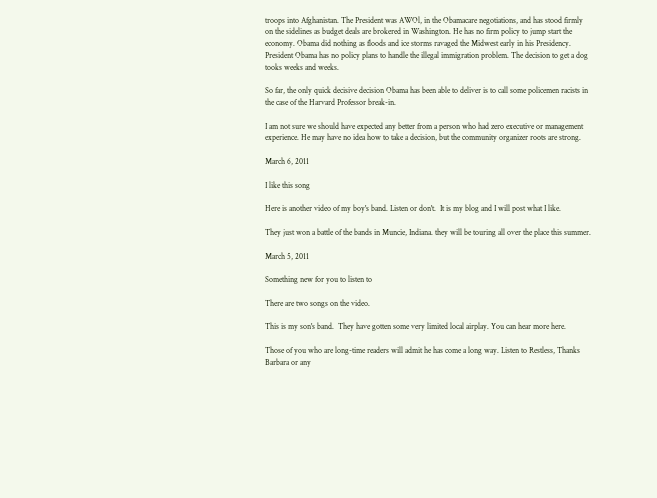troops into Afghanistan. The President was AWOl, in the Obamacare negotiations, and has stood firmly on the sidelines as budget deals are brokered in Washington. He has no firm policy to jump start the economy. Obama did nothing as floods and ice storms ravaged the Midwest early in his Presidency. President Obama has no policy plans to handle the illegal immigration problem. The decision to get a dog tooks weeks and weeks.

So far, the only quick decisive decision Obama has been able to deliver is to call some policemen racists in the case of the Harvard Professor break-in.

I am not sure we should have expected any better from a person who had zero executive or management experience. He may have no idea how to take a decision, but the community organizer roots are strong.

March 6, 2011

I like this song

Here is another video of my boy's band. Listen or don't.  It is my blog and I will post what I like.

They just won a battle of the bands in Muncie, Indiana. they will be touring all over the place this summer.

March 5, 2011

Something new for you to listen to

There are two songs on the video.

This is my son's band.  They have gotten some very limited local airplay. You can hear more here.

Those of you who are long-time readers will admit he has come a long way. Listen to Restless, Thanks Barbara or any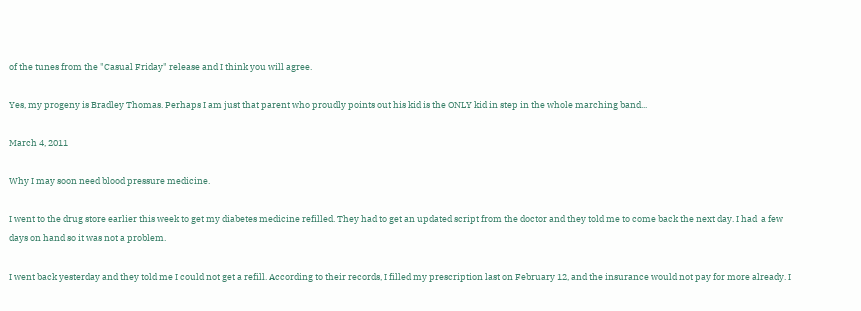of the tunes from the "Casual Friday" release and I think you will agree.

Yes, my progeny is Bradley Thomas. Perhaps I am just that parent who proudly points out his kid is the ONLY kid in step in the whole marching band...

March 4, 2011

Why I may soon need blood pressure medicine.

I went to the drug store earlier this week to get my diabetes medicine refilled. They had to get an updated script from the doctor and they told me to come back the next day. I had  a few days on hand so it was not a problem.

I went back yesterday and they told me I could not get a refill. According to their records, I filled my prescription last on February 12, and the insurance would not pay for more already. I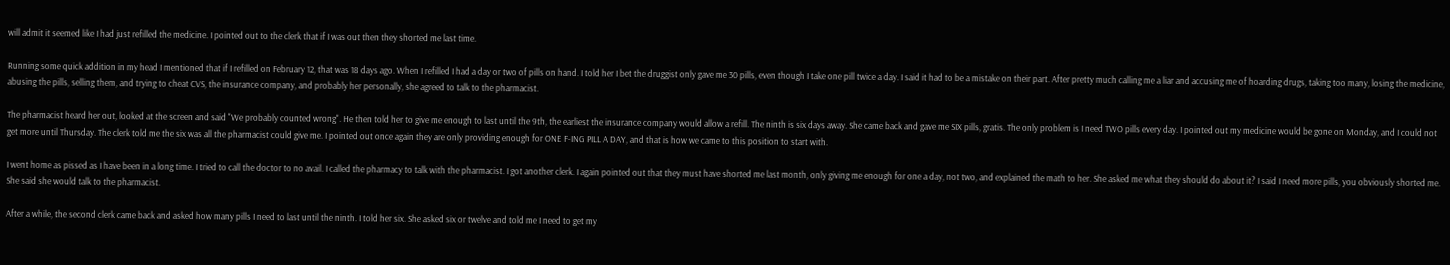will admit it seemed like I had just refilled the medicine. I pointed out to the clerk that if I was out then they shorted me last time.

Running some quick addition in my head I mentioned that if I refilled on February 12, that was 18 days ago. When I refilled I had a day or two of pills on hand. I told her I bet the druggist only gave me 30 pills, even though I take one pill twice a day. I said it had to be a mistake on their part. After pretty much calling me a liar and accusing me of hoarding drugs, taking too many, losing the medicine, abusing the pills, selling them, and trying to cheat CVS, the insurance company, and probably her personally, she agreed to talk to the pharmacist.

The pharmacist heard her out, looked at the screen and said "We probably counted wrong". He then told her to give me enough to last until the 9th, the earliest the insurance company would allow a refill. The ninth is six days away. She came back and gave me SIX pills, gratis. The only problem is I need TWO pills every day. I pointed out my medicine would be gone on Monday, and I could not get more until Thursday. The clerk told me the six was all the pharmacist could give me. I pointed out once again they are only providing enough for ONE F-ING PILL A DAY, and that is how we came to this position to start with.

I went home as pissed as I have been in a long time. I tried to call the doctor to no avail. I called the pharmacy to talk with the pharmacist. I got another clerk. I again pointed out that they must have shorted me last month, only giving me enough for one a day, not two, and explained the math to her. She asked me what they should do about it? I said I need more pills, you obviously shorted me. She said she would talk to the pharmacist.

After a while, the second clerk came back and asked how many pills I need to last until the ninth. I told her six. She asked six or twelve and told me I need to get my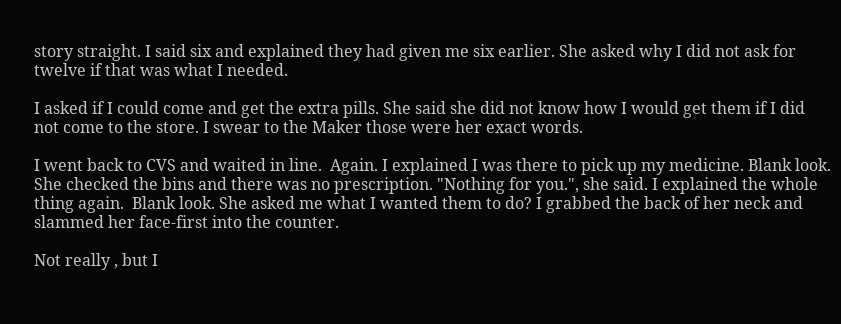story straight. I said six and explained they had given me six earlier. She asked why I did not ask for twelve if that was what I needed.

I asked if I could come and get the extra pills. She said she did not know how I would get them if I did not come to the store. I swear to the Maker those were her exact words.

I went back to CVS and waited in line.  Again. I explained I was there to pick up my medicine. Blank look. She checked the bins and there was no prescription. "Nothing for you.", she said. I explained the whole thing again.  Blank look. She asked me what I wanted them to do? I grabbed the back of her neck and slammed her face-first into the counter.

Not really , but I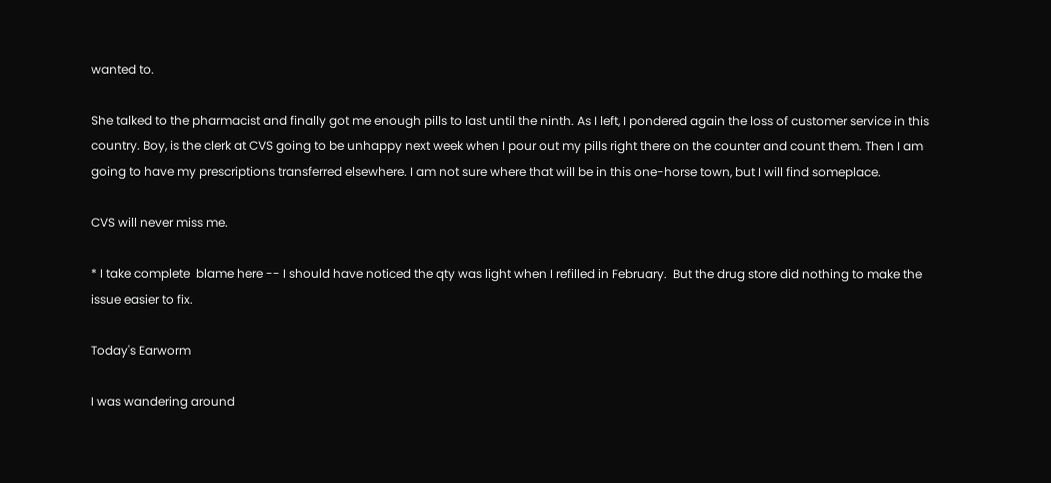wanted to.

She talked to the pharmacist and finally got me enough pills to last until the ninth. As I left, I pondered again the loss of customer service in this country. Boy, is the clerk at CVS going to be unhappy next week when I pour out my pills right there on the counter and count them. Then I am going to have my prescriptions transferred elsewhere. I am not sure where that will be in this one-horse town, but I will find someplace.

CVS will never miss me.

* I take complete  blame here -- I should have noticed the qty was light when I refilled in February.  But the drug store did nothing to make the issue easier to fix.

Today's Earworm

I was wandering around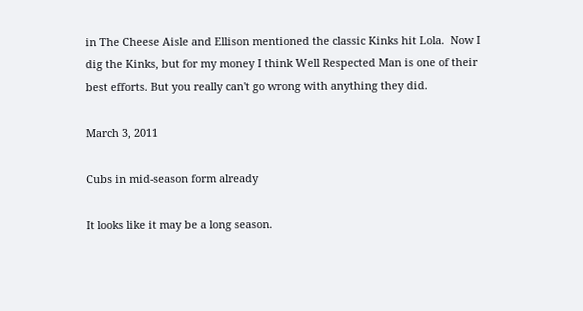in The Cheese Aisle and Ellison mentioned the classic Kinks hit Lola.  Now I dig the Kinks, but for my money I think Well Respected Man is one of their best efforts. But you really can't go wrong with anything they did.

March 3, 2011

Cubs in mid-season form already

It looks like it may be a long season.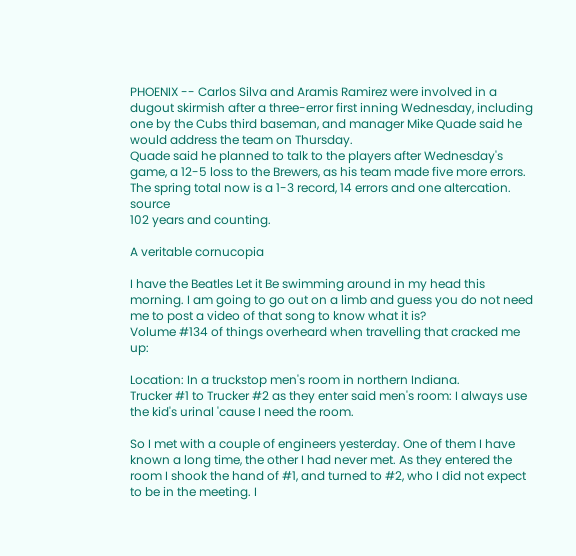PHOENIX -- Carlos Silva and Aramis Ramirez were involved in a dugout skirmish after a three-error first inning Wednesday, including one by the Cubs third baseman, and manager Mike Quade said he would address the team on Thursday.
Quade said he planned to talk to the players after Wednesday's game, a 12-5 loss to the Brewers, as his team made five more errors. The spring total now is a 1-3 record, 14 errors and one altercation.  source
102 years and counting.

A veritable cornucopia

I have the Beatles Let it Be swimming around in my head this morning. I am going to go out on a limb and guess you do not need me to post a video of that song to know what it is?
Volume #134 of things overheard when travelling that cracked me up:

Location: In a truckstop men's room in northern Indiana.
Trucker #1 to Trucker #2 as they enter said men's room: I always use the kid's urinal 'cause I need the room.

So I met with a couple of engineers yesterday. One of them I have known a long time, the other I had never met. As they entered the room I shook the hand of #1, and turned to #2, who I did not expect to be in the meeting. I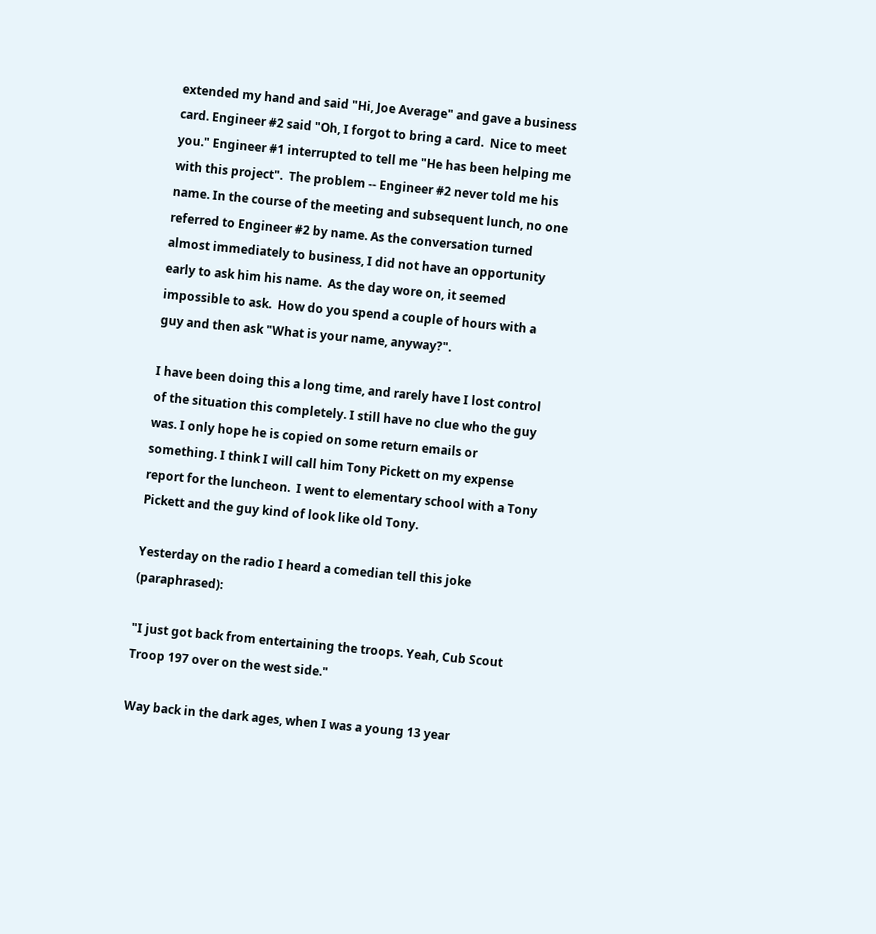extended my hand and said "Hi, Joe Average" and gave a business card. Engineer #2 said "Oh, I forgot to bring a card.  Nice to meet you." Engineer #1 interrupted to tell me "He has been helping me with this project".  The problem -- Engineer #2 never told me his name. In the course of the meeting and subsequent lunch, no one referred to Engineer #2 by name. As the conversation turned almost immediately to business, I did not have an opportunity early to ask him his name.  As the day wore on, it seemed impossible to ask.  How do you spend a couple of hours with a guy and then ask "What is your name, anyway?".

I have been doing this a long time, and rarely have I lost control of the situation this completely. I still have no clue who the guy was. I only hope he is copied on some return emails or something. I think I will call him Tony Pickett on my expense report for the luncheon.  I went to elementary school with a Tony Pickett and the guy kind of look like old Tony.

Yesterday on the radio I heard a comedian tell this joke (paraphrased):

"I just got back from entertaining the troops. Yeah, Cub Scout Troop 197 over on the west side."

Way back in the dark ages, when I was a young 13 year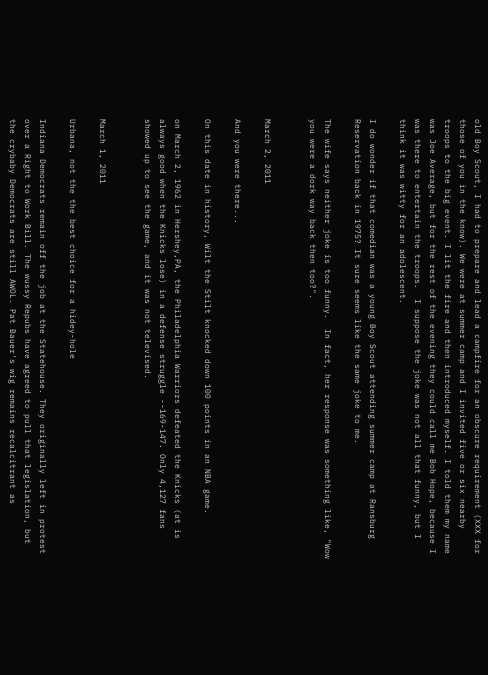old Boy Scout, I had to prepare and lead a campfire for an obscure requirement (XXX for those of you in the know). We were at summer camp and I invited five or six nearby troops to the big event. I lit the fire and then introduced myself. I told them my name was Joe Average, but for the rest of the evening they could call me Bob Hope, because I was there to entertain the troops.  I suppose the joke was not all that funny, but I think it was witty for an adolescent.

I do wonder if that comedian was a young Boy Scout attending summer camp at Ransburg Reservation back in 1975? It sure seems like the same joke to me.

The wife says neither joke is too funny.  In fact, her response was something like, "Wow you were a dork way back then too?".


March 2, 2011

And you were there...

On this date in history, Wilt the Stilt knocked down 100 points in an NBA game.

on March 2, 1962 in Hershey,PA, the Philadelphia Warriors defeated the Knicks (at is always good when the Knicks lose) in a defense struggle --169-147. Only 4,127 fans showed up to see the game, and it was not televised.


March 1, 2011

Urbana, not the the best choice for a hidey-hole

Indiana Democrats remain off the job at the Statehouse. They originally left in protest over a Right to Work Bill. The wussy Repubs have agreed to pull that legislation, but the crybaby Democrats are still AWOL. Pat Bauer's wig remains recalcitrant as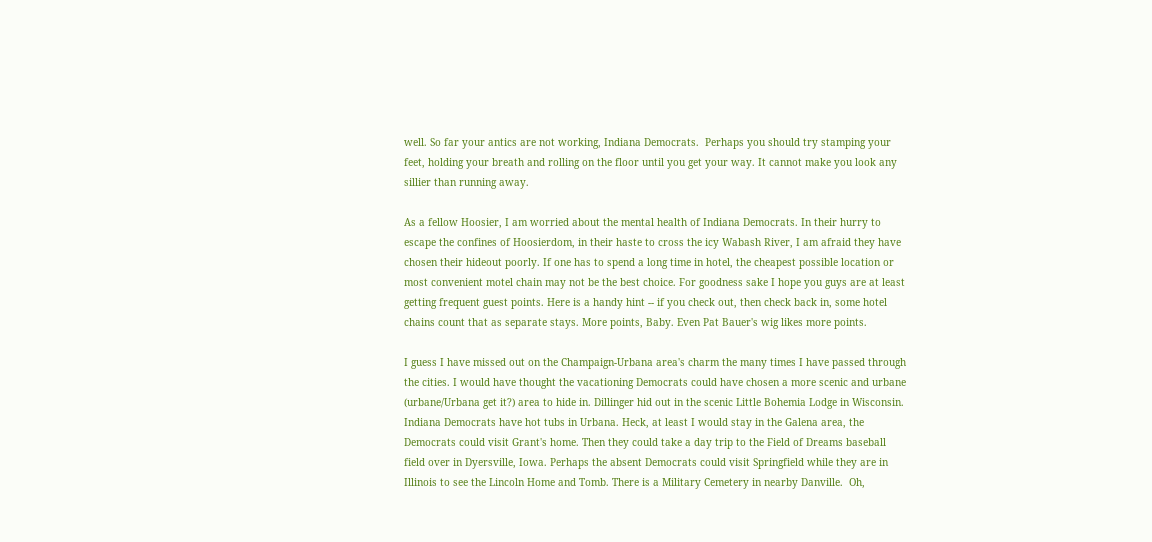well. So far your antics are not working, Indiana Democrats.  Perhaps you should try stamping your feet, holding your breath and rolling on the floor until you get your way. It cannot make you look any sillier than running away.

As a fellow Hoosier, I am worried about the mental health of Indiana Democrats. In their hurry to escape the confines of Hoosierdom, in their haste to cross the icy Wabash River, I am afraid they have chosen their hideout poorly. If one has to spend a long time in hotel, the cheapest possible location or most convenient motel chain may not be the best choice. For goodness sake I hope you guys are at least getting frequent guest points. Here is a handy hint -- if you check out, then check back in, some hotel chains count that as separate stays. More points, Baby. Even Pat Bauer's wig likes more points.

I guess I have missed out on the Champaign-Urbana area's charm the many times I have passed through the cities. I would have thought the vacationing Democrats could have chosen a more scenic and urbane (urbane/Urbana get it?) area to hide in. Dillinger hid out in the scenic Little Bohemia Lodge in Wisconsin. Indiana Democrats have hot tubs in Urbana. Heck, at least I would stay in the Galena area, the Democrats could visit Grant's home. Then they could take a day trip to the Field of Dreams baseball field over in Dyersville, Iowa. Perhaps the absent Democrats could visit Springfield while they are in Illinois to see the Lincoln Home and Tomb. There is a Military Cemetery in nearby Danville.  Oh,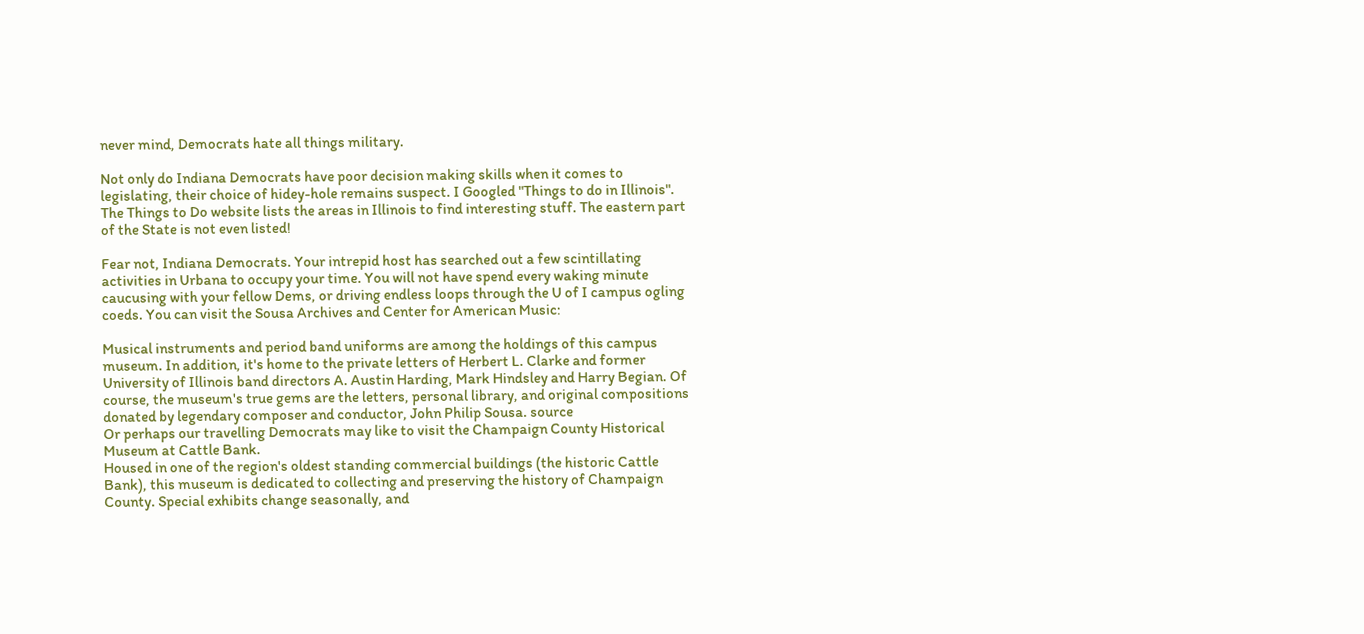never mind, Democrats hate all things military.

Not only do Indiana Democrats have poor decision making skills when it comes to legislating, their choice of hidey-hole remains suspect. I Googled "Things to do in Illinois". The Things to Do website lists the areas in Illinois to find interesting stuff. The eastern part of the State is not even listed!

Fear not, Indiana Democrats. Your intrepid host has searched out a few scintillating activities in Urbana to occupy your time. You will not have spend every waking minute caucusing with your fellow Dems, or driving endless loops through the U of I campus ogling coeds. You can visit the Sousa Archives and Center for American Music:

Musical instruments and period band uniforms are among the holdings of this campus museum. In addition, it's home to the private letters of Herbert L. Clarke and former University of Illinois band directors A. Austin Harding, Mark Hindsley and Harry Begian. Of course, the museum's true gems are the letters, personal library, and original compositions donated by legendary composer and conductor, John Philip Sousa. source
Or perhaps our travelling Democrats may like to visit the Champaign County Historical Museum at Cattle Bank.
Housed in one of the region's oldest standing commercial buildings (the historic Cattle Bank), this museum is dedicated to collecting and preserving the history of Champaign County. Special exhibits change seasonally, and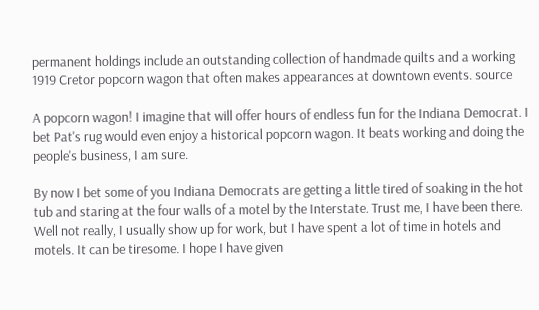permanent holdings include an outstanding collection of handmade quilts and a working 1919 Cretor popcorn wagon that often makes appearances at downtown events. source

A popcorn wagon! I imagine that will offer hours of endless fun for the Indiana Democrat. I bet Pat's rug would even enjoy a historical popcorn wagon. It beats working and doing the people's business, I am sure.

By now I bet some of you Indiana Democrats are getting a little tired of soaking in the hot tub and staring at the four walls of a motel by the Interstate. Trust me, I have been there.  Well not really, I usually show up for work, but I have spent a lot of time in hotels and motels. It can be tiresome. I hope I have given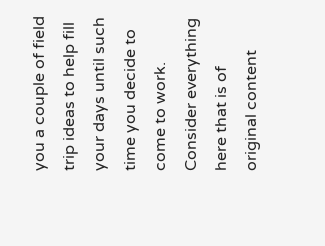you a couple of field trip ideas to help fill your days until such time you decide to come to work.
Consider everything here that is of original content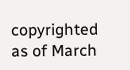copyrighted as of March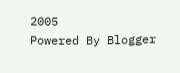2005
Powered By Blogger